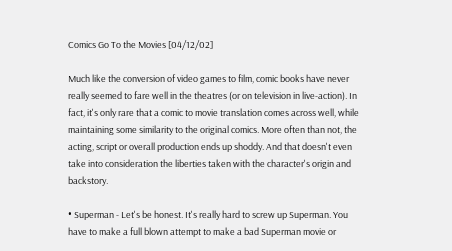Comics Go To the Movies [04/12/02]

Much like the conversion of video games to film, comic books have never really seemed to fare well in the theatres (or on television in live-action). In fact, it's only rare that a comic to movie translation comes across well, while maintaining some similarity to the original comics. More often than not, the acting, script or overall production ends up shoddy. And that doesn't even take into consideration the liberties taken with the character's origin and backstory.

• Superman - Let's be honest. It's really hard to screw up Superman. You have to make a full blown attempt to make a bad Superman movie or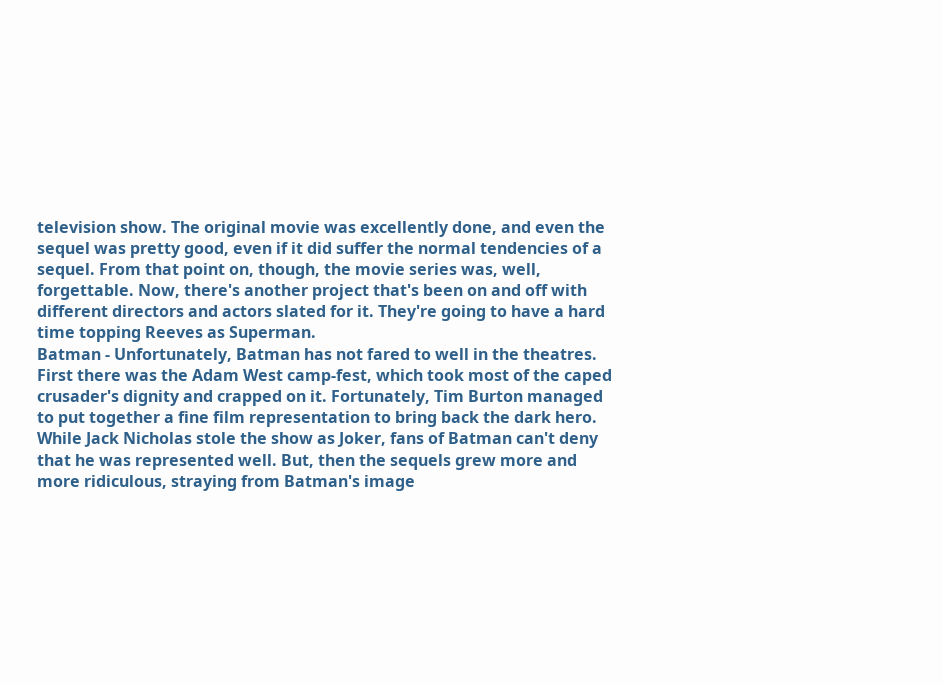television show. The original movie was excellently done, and even the sequel was pretty good, even if it did suffer the normal tendencies of a sequel. From that point on, though, the movie series was, well, forgettable. Now, there's another project that's been on and off with different directors and actors slated for it. They're going to have a hard time topping Reeves as Superman.
Batman - Unfortunately, Batman has not fared to well in the theatres. First there was the Adam West camp-fest, which took most of the caped crusader's dignity and crapped on it. Fortunately, Tim Burton managed to put together a fine film representation to bring back the dark hero. While Jack Nicholas stole the show as Joker, fans of Batman can't deny that he was represented well. But, then the sequels grew more and more ridiculous, straying from Batman's image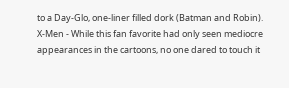to a Day-Glo, one-liner filled dork (Batman and Robin).
X-Men - While this fan favorite had only seen mediocre appearances in the cartoons, no one dared to touch it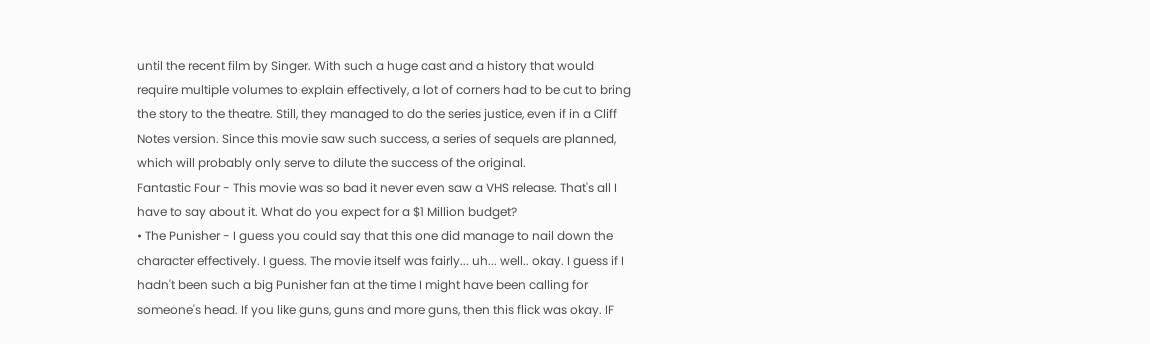until the recent film by Singer. With such a huge cast and a history that would require multiple volumes to explain effectively, a lot of corners had to be cut to bring the story to the theatre. Still, they managed to do the series justice, even if in a Cliff Notes version. Since this movie saw such success, a series of sequels are planned, which will probably only serve to dilute the success of the original.
Fantastic Four - This movie was so bad it never even saw a VHS release. That's all I have to say about it. What do you expect for a $1 Million budget?
• The Punisher - I guess you could say that this one did manage to nail down the character effectively. I guess. The movie itself was fairly... uh... well.. okay. I guess if I hadn't been such a big Punisher fan at the time I might have been calling for someone's head. If you like guns, guns and more guns, then this flick was okay. IF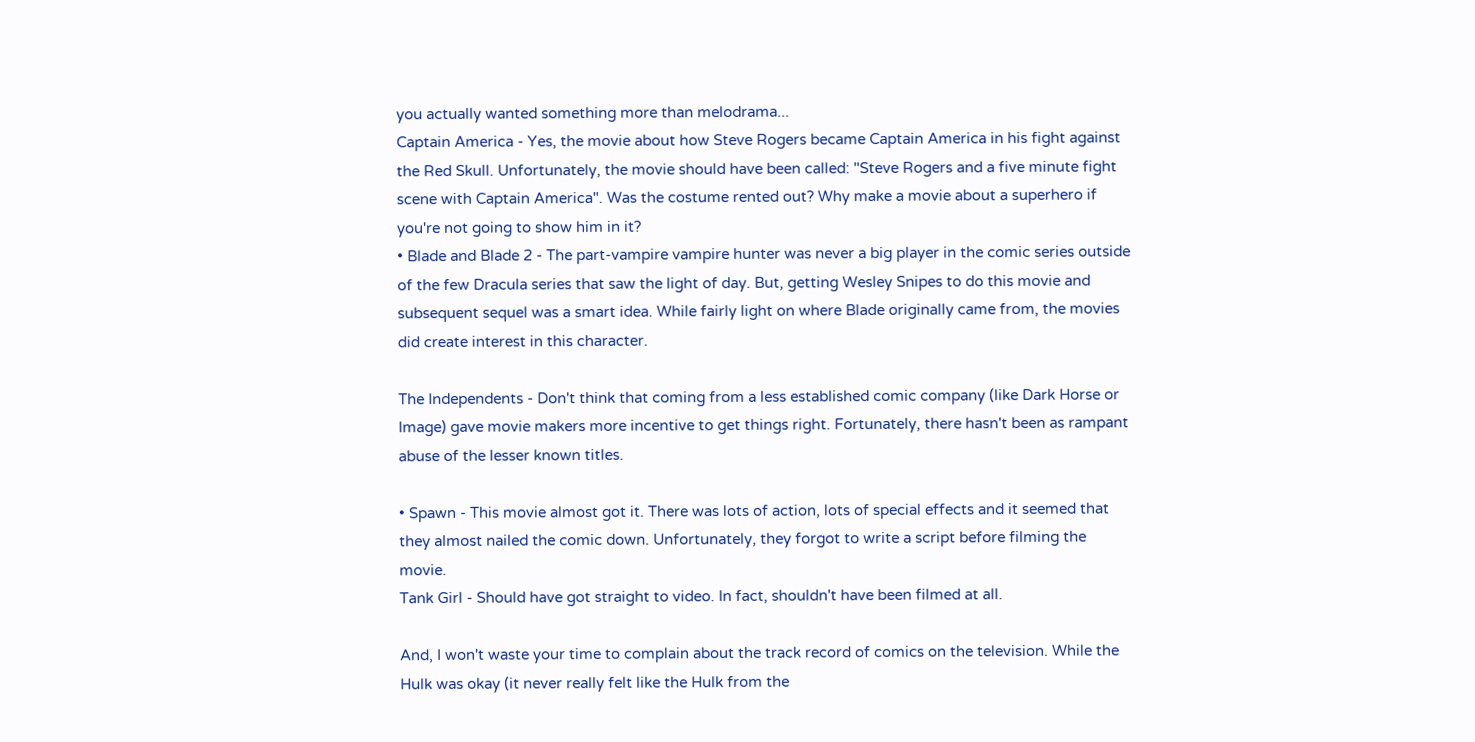you actually wanted something more than melodrama...
Captain America - Yes, the movie about how Steve Rogers became Captain America in his fight against the Red Skull. Unfortunately, the movie should have been called: "Steve Rogers and a five minute fight scene with Captain America". Was the costume rented out? Why make a movie about a superhero if you're not going to show him in it?
• Blade and Blade 2 - The part-vampire vampire hunter was never a big player in the comic series outside of the few Dracula series that saw the light of day. But, getting Wesley Snipes to do this movie and subsequent sequel was a smart idea. While fairly light on where Blade originally came from, the movies did create interest in this character.

The Independents - Don't think that coming from a less established comic company (like Dark Horse or Image) gave movie makers more incentive to get things right. Fortunately, there hasn't been as rampant abuse of the lesser known titles.

• Spawn - This movie almost got it. There was lots of action, lots of special effects and it seemed that they almost nailed the comic down. Unfortunately, they forgot to write a script before filming the movie.
Tank Girl - Should have got straight to video. In fact, shouldn't have been filmed at all.

And, I won't waste your time to complain about the track record of comics on the television. While the Hulk was okay (it never really felt like the Hulk from the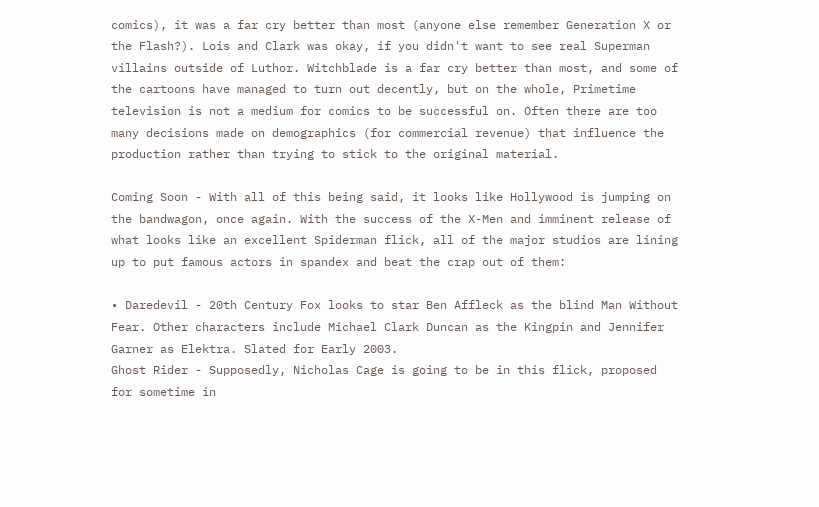comics), it was a far cry better than most (anyone else remember Generation X or the Flash?). Lois and Clark was okay, if you didn't want to see real Superman villains outside of Luthor. Witchblade is a far cry better than most, and some of the cartoons have managed to turn out decently, but on the whole, Primetime television is not a medium for comics to be successful on. Often there are too many decisions made on demographics (for commercial revenue) that influence the production rather than trying to stick to the original material.

Coming Soon - With all of this being said, it looks like Hollywood is jumping on the bandwagon, once again. With the success of the X-Men and imminent release of what looks like an excellent Spiderman flick, all of the major studios are lining up to put famous actors in spandex and beat the crap out of them:

• Daredevil - 20th Century Fox looks to star Ben Affleck as the blind Man Without Fear. Other characters include Michael Clark Duncan as the Kingpin and Jennifer Garner as Elektra. Slated for Early 2003.
Ghost Rider - Supposedly, Nicholas Cage is going to be in this flick, proposed for sometime in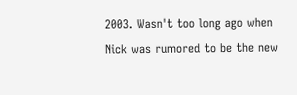2003. Wasn't too long ago when Nick was rumored to be the new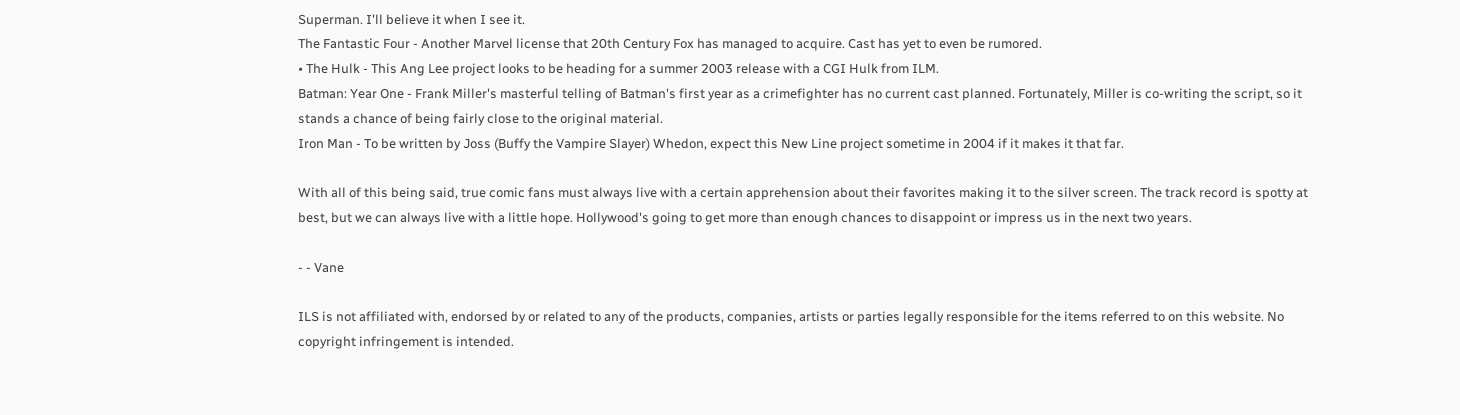Superman. I'll believe it when I see it.
The Fantastic Four - Another Marvel license that 20th Century Fox has managed to acquire. Cast has yet to even be rumored.
• The Hulk - This Ang Lee project looks to be heading for a summer 2003 release with a CGI Hulk from ILM.
Batman: Year One - Frank Miller's masterful telling of Batman's first year as a crimefighter has no current cast planned. Fortunately, Miller is co-writing the script, so it stands a chance of being fairly close to the original material.
Iron Man - To be written by Joss (Buffy the Vampire Slayer) Whedon, expect this New Line project sometime in 2004 if it makes it that far.

With all of this being said, true comic fans must always live with a certain apprehension about their favorites making it to the silver screen. The track record is spotty at best, but we can always live with a little hope. Hollywood's going to get more than enough chances to disappoint or impress us in the next two years.

- - Vane

ILS is not affiliated with, endorsed by or related to any of the products, companies, artists or parties legally responsible for the items referred to on this website. No copyright infringement is intended.